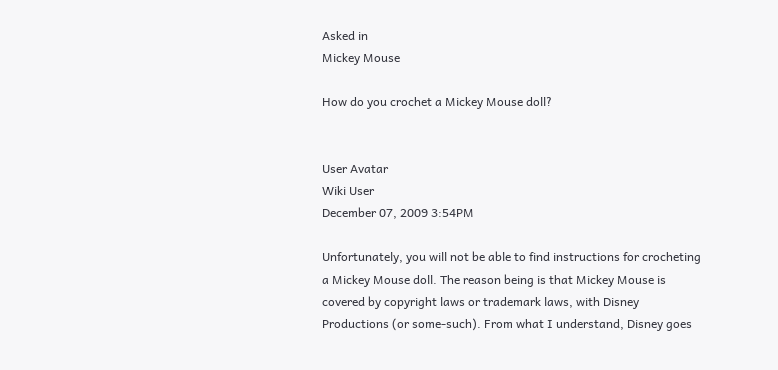Asked in
Mickey Mouse

How do you crochet a Mickey Mouse doll?


User Avatar
Wiki User
December 07, 2009 3:54PM

Unfortunately, you will not be able to find instructions for crocheting a Mickey Mouse doll. The reason being is that Mickey Mouse is covered by copyright laws or trademark laws, with Disney Productions (or some-such). From what I understand, Disney goes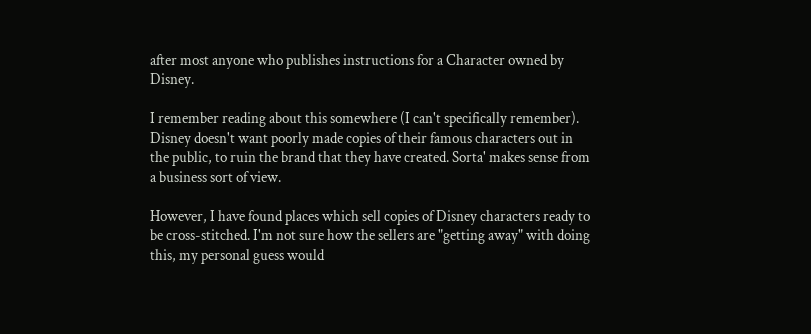after most anyone who publishes instructions for a Character owned by Disney.

I remember reading about this somewhere (I can't specifically remember). Disney doesn't want poorly made copies of their famous characters out in the public, to ruin the brand that they have created. Sorta' makes sense from a business sort of view.

However, I have found places which sell copies of Disney characters ready to be cross-stitched. I'm not sure how the sellers are "getting away" with doing this, my personal guess would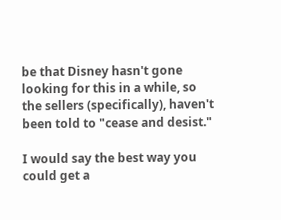be that Disney hasn't gone looking for this in a while, so the sellers (specifically), haven't been told to "cease and desist."

I would say the best way you could get a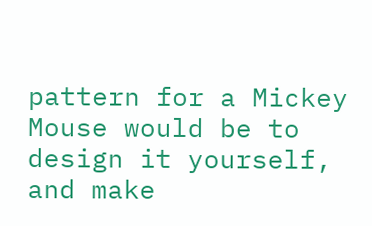pattern for a Mickey Mouse would be to design it yourself, and make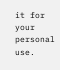it for your personal use.